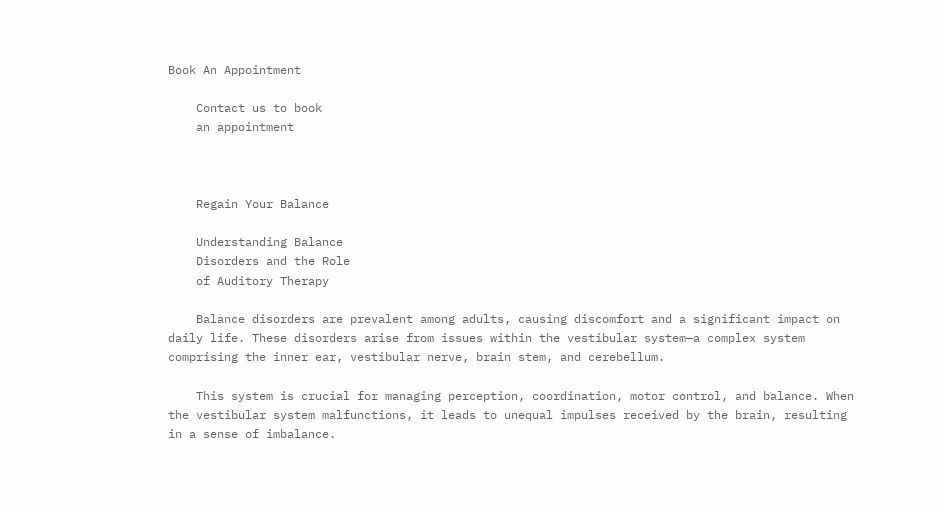Book An Appointment

    Contact us to book
    an appointment



    Regain Your Balance

    Understanding Balance
    Disorders and the Role
    of Auditory Therapy

    Balance disorders are prevalent among adults, causing discomfort and a significant impact on daily life. These disorders arise from issues within the vestibular system—a complex system comprising the inner ear, vestibular nerve, brain stem, and cerebellum.

    This system is crucial for managing perception, coordination, motor control, and balance. When the vestibular system malfunctions, it leads to unequal impulses received by the brain, resulting in a sense of imbalance.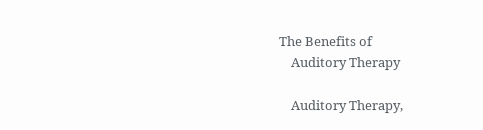The Benefits of
    Auditory Therapy

    Auditory Therapy,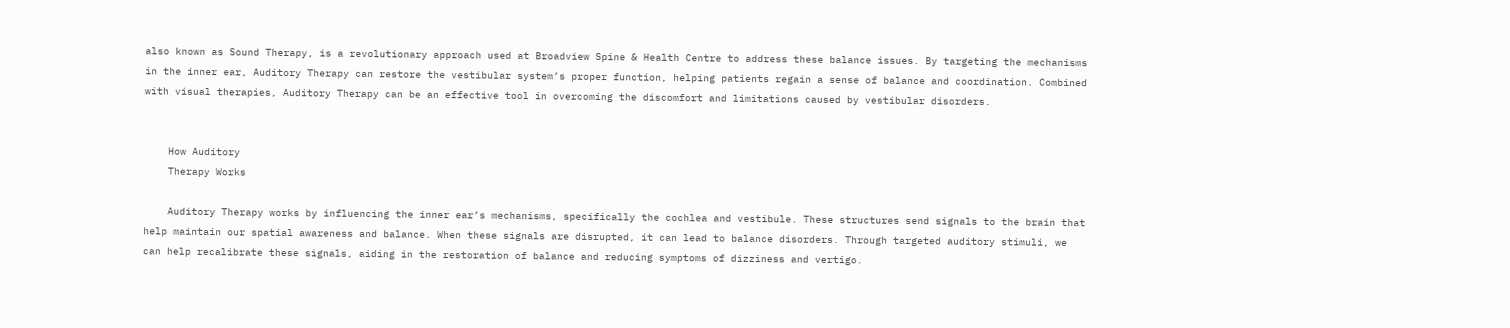also known as Sound Therapy, is a revolutionary approach used at Broadview Spine & Health Centre to address these balance issues. By targeting the mechanisms in the inner ear, Auditory Therapy can restore the vestibular system’s proper function, helping patients regain a sense of balance and coordination. Combined with visual therapies, Auditory Therapy can be an effective tool in overcoming the discomfort and limitations caused by vestibular disorders.


    How Auditory
    Therapy Works

    Auditory Therapy works by influencing the inner ear’s mechanisms, specifically the cochlea and vestibule. These structures send signals to the brain that help maintain our spatial awareness and balance. When these signals are disrupted, it can lead to balance disorders. Through targeted auditory stimuli, we can help recalibrate these signals, aiding in the restoration of balance and reducing symptoms of dizziness and vertigo.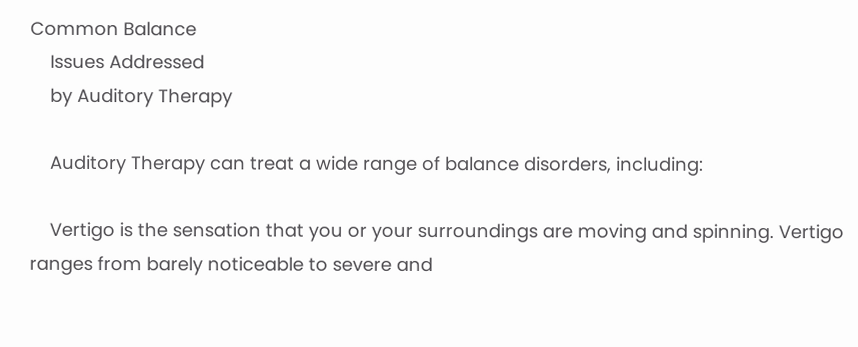Common Balance
    Issues Addressed
    by Auditory Therapy

    Auditory Therapy can treat a wide range of balance disorders, including:

    Vertigo is the sensation that you or your surroundings are moving and spinning. Vertigo ranges from barely noticeable to severe and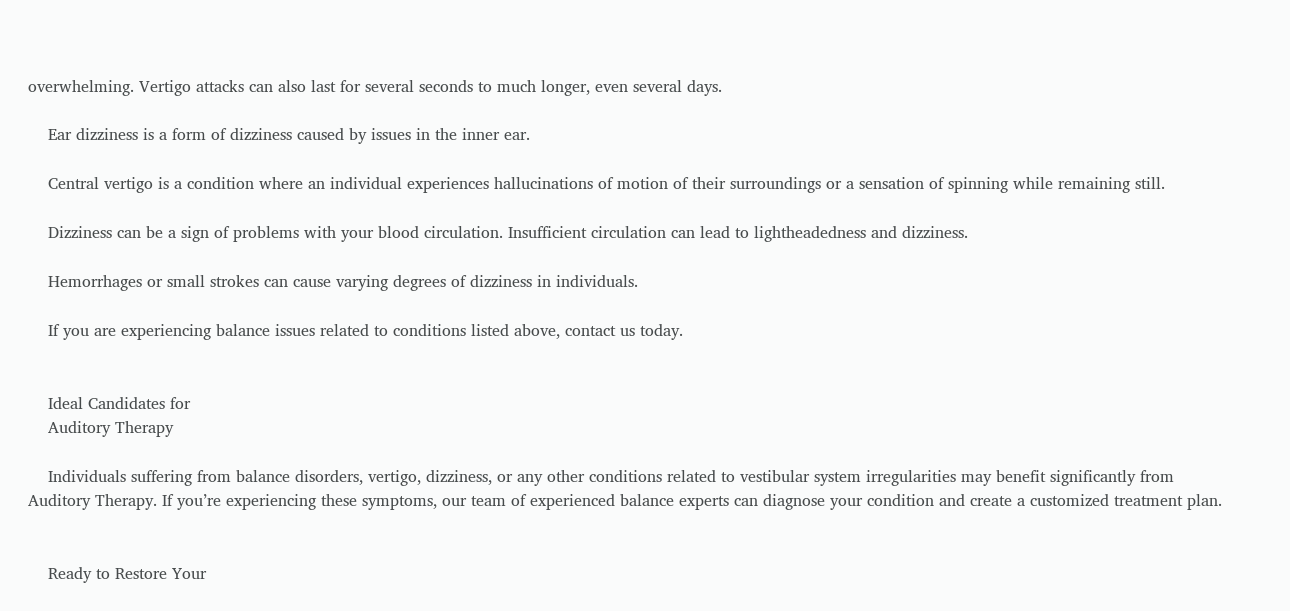overwhelming. Vertigo attacks can also last for several seconds to much longer, even several days.

    Ear dizziness is a form of dizziness caused by issues in the inner ear.

    Central vertigo is a condition where an individual experiences hallucinations of motion of their surroundings or a sensation of spinning while remaining still.

    Dizziness can be a sign of problems with your blood circulation. Insufficient circulation can lead to lightheadedness and dizziness.

    Hemorrhages or small strokes can cause varying degrees of dizziness in individuals.

    If you are experiencing balance issues related to conditions listed above, contact us today.


    Ideal Candidates for
    Auditory Therapy

    Individuals suffering from balance disorders, vertigo, dizziness, or any other conditions related to vestibular system irregularities may benefit significantly from Auditory Therapy. If you’re experiencing these symptoms, our team of experienced balance experts can diagnose your condition and create a customized treatment plan.


    Ready to Restore Your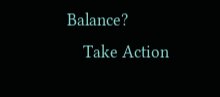Balance?
    Take Action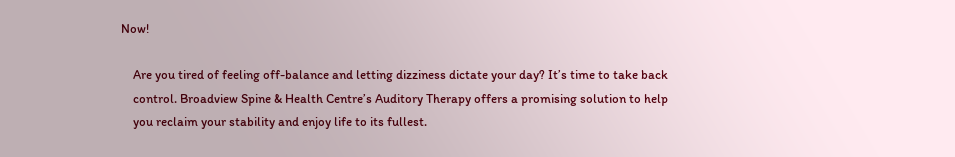Now!

    Are you tired of feeling off-balance and letting dizziness dictate your day? It’s time to take back
    control. Broadview Spine & Health Centre’s Auditory Therapy offers a promising solution to help
    you reclaim your stability and enjoy life to its fullest.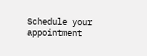Schedule your appointment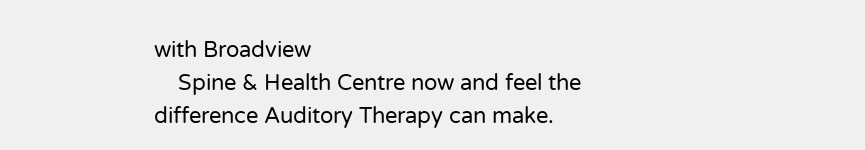with Broadview
    Spine & Health Centre now and feel the difference Auditory Therapy can make.